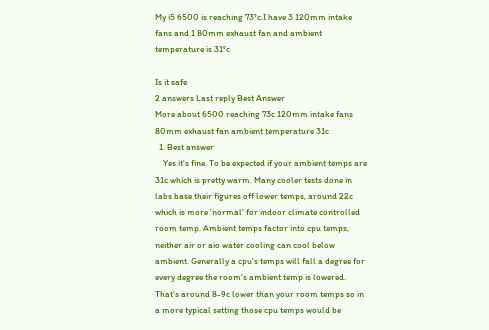My i5 6500 is reaching 73°c.I have 3 120mm intake fans and 1 80mm exhaust fan and ambient temperature is 31°c

Is it safe
2 answers Last reply Best Answer
More about 6500 reaching 73c 120mm intake fans 80mm exhaust fan ambient temperature 31c
  1. Best answer
    Yes it's fine. To be expected if your ambient temps are 31c which is pretty warm. Many cooler tests done in labs base their figures off lower temps, around 22c which is more 'normal' for indoor climate controlled room temp. Ambient temps factor into cpu temps, neither air or aio water cooling can cool below ambient. Generally a cpu's temps will fall a degree for every degree the room's ambient temp is lowered. That's around 8-9c lower than your room temps so in a more typical setting those cpu temps would be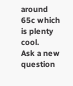around 65c which is plenty cool.
Ask a new question